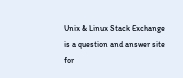Unix & Linux Stack Exchange is a question and answer site for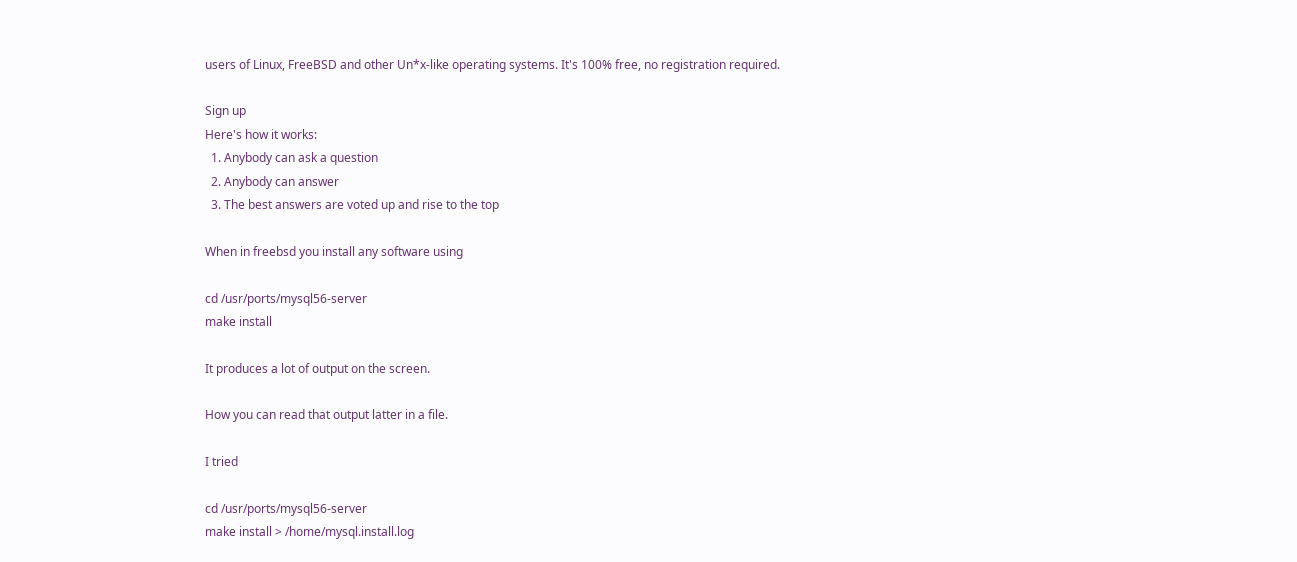users of Linux, FreeBSD and other Un*x-like operating systems. It's 100% free, no registration required.

Sign up
Here's how it works:
  1. Anybody can ask a question
  2. Anybody can answer
  3. The best answers are voted up and rise to the top

When in freebsd you install any software using

cd /usr/ports/mysql56-server
make install

It produces a lot of output on the screen.

How you can read that output latter in a file.

I tried

cd /usr/ports/mysql56-server
make install > /home/mysql.install.log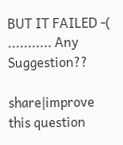BUT IT FAILED -( ........... Any Suggestion??

share|improve this question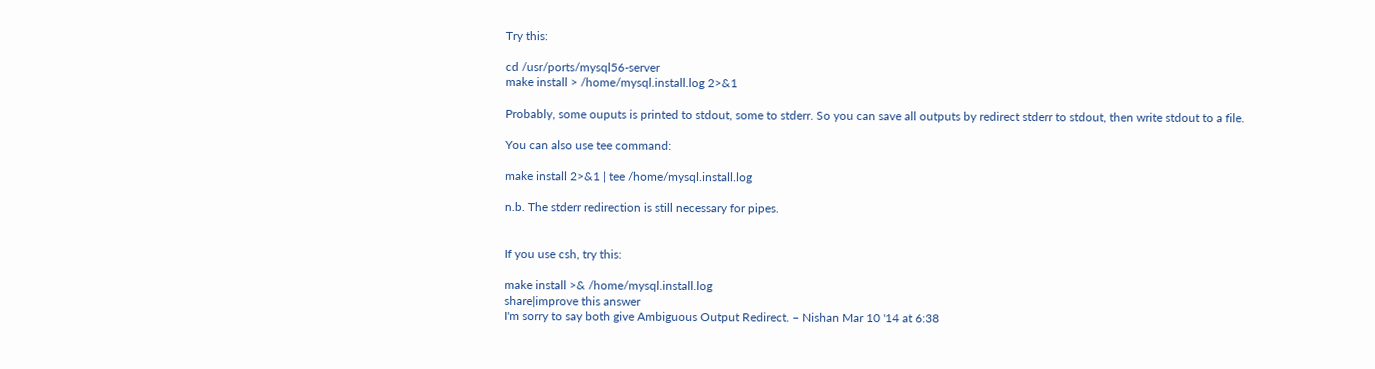Try this:

cd /usr/ports/mysql56-server
make install > /home/mysql.install.log 2>&1

Probably, some ouputs is printed to stdout, some to stderr. So you can save all outputs by redirect stderr to stdout, then write stdout to a file.

You can also use tee command:

make install 2>&1 | tee /home/mysql.install.log

n.b. The stderr redirection is still necessary for pipes.


If you use csh, try this:

make install >& /home/mysql.install.log
share|improve this answer
I'm sorry to say both give Ambiguous Output Redirect. – Nishan Mar 10 '14 at 6:38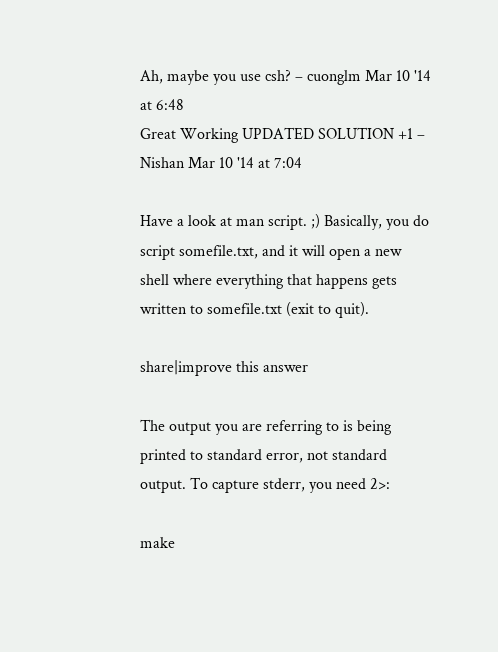Ah, maybe you use csh? – cuonglm Mar 10 '14 at 6:48
Great Working UPDATED SOLUTION +1 – Nishan Mar 10 '14 at 7:04

Have a look at man script. ;) Basically, you do script somefile.txt, and it will open a new shell where everything that happens gets written to somefile.txt (exit to quit).

share|improve this answer

The output you are referring to is being printed to standard error, not standard output. To capture stderr, you need 2>:

make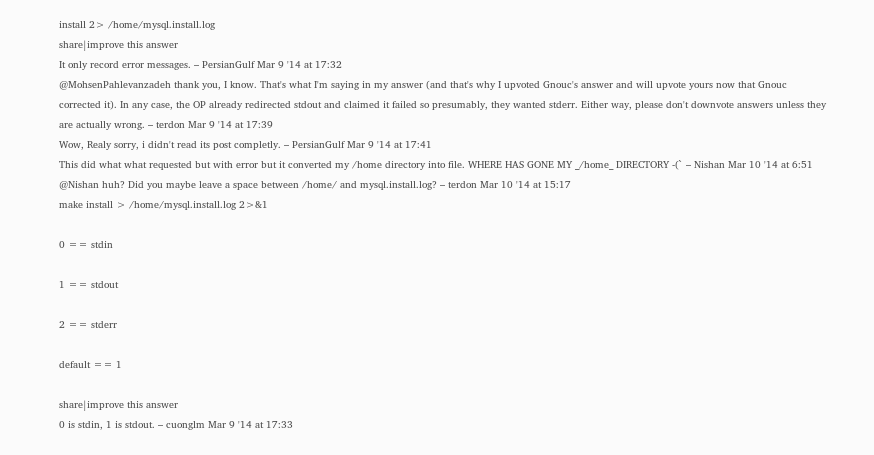install 2> /home/mysql.install.log
share|improve this answer
It only record error messages. – PersianGulf Mar 9 '14 at 17:32
@MohsenPahlevanzadeh thank you, I know. That's what I'm saying in my answer (and that's why I upvoted Gnouc's answer and will upvote yours now that Gnouc corrected it). In any case, the OP already redirected stdout and claimed it failed so presumably, they wanted stderr. Either way, please don't downvote answers unless they are actually wrong. – terdon Mar 9 '14 at 17:39
Wow, Realy sorry, i didn't read its post completly. – PersianGulf Mar 9 '14 at 17:41
This did what what requested but with error but it converted my /home directory into file. WHERE HAS GONE MY _/home_ DIRECTORY -(` – Nishan Mar 10 '14 at 6:51
@Nishan huh? Did you maybe leave a space between /home/ and mysql.install.log? – terdon Mar 10 '14 at 15:17
make install > /home/mysql.install.log 2>&1

0 == stdin

1 == stdout

2 == stderr

default == 1

share|improve this answer
0 is stdin, 1 is stdout. – cuonglm Mar 9 '14 at 17:33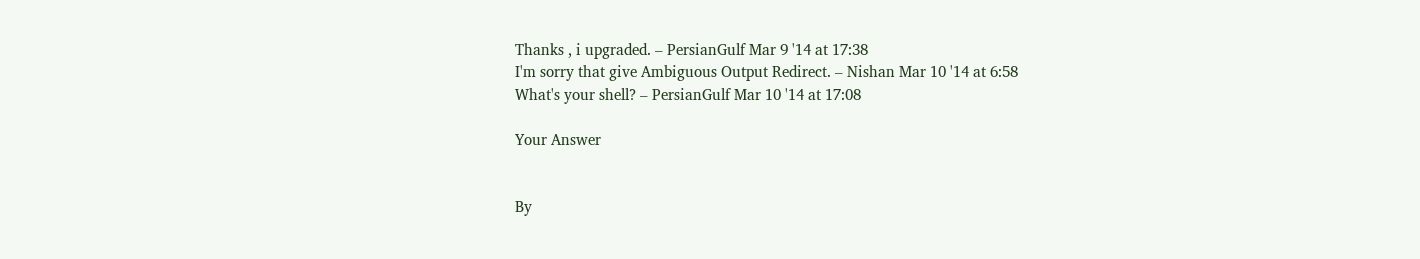Thanks , i upgraded. – PersianGulf Mar 9 '14 at 17:38
I'm sorry that give Ambiguous Output Redirect. – Nishan Mar 10 '14 at 6:58
What's your shell? – PersianGulf Mar 10 '14 at 17:08

Your Answer


By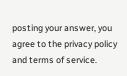posting your answer, you agree to the privacy policy and terms of service.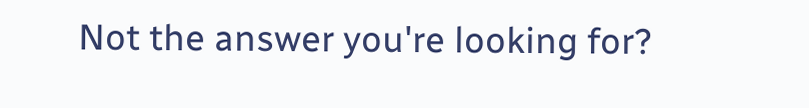Not the answer you're looking for?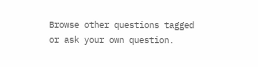Browse other questions tagged or ask your own question.